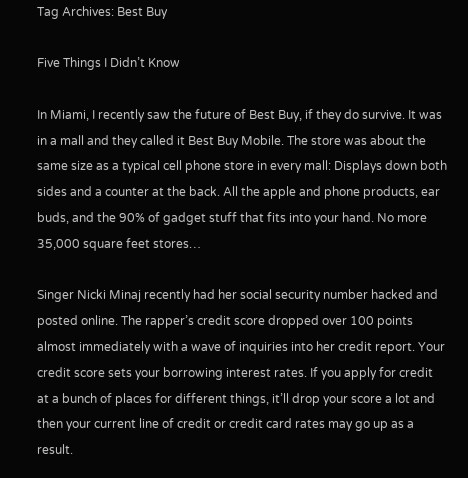Tag Archives: Best Buy

Five Things I Didn’t Know

In Miami, I recently saw the future of Best Buy, if they do survive. It was in a mall and they called it Best Buy Mobile. The store was about the same size as a typical cell phone store in every mall: Displays down both sides and a counter at the back. All the apple and phone products, ear buds, and the 90% of gadget stuff that fits into your hand. No more 35,000 square feet stores…

Singer Nicki Minaj recently had her social security number hacked and posted online. The rapper’s credit score dropped over 100 points almost immediately with a wave of inquiries into her credit report. Your credit score sets your borrowing interest rates. If you apply for credit at a bunch of places for different things, it’ll drop your score a lot and then your current line of credit or credit card rates may go up as a result.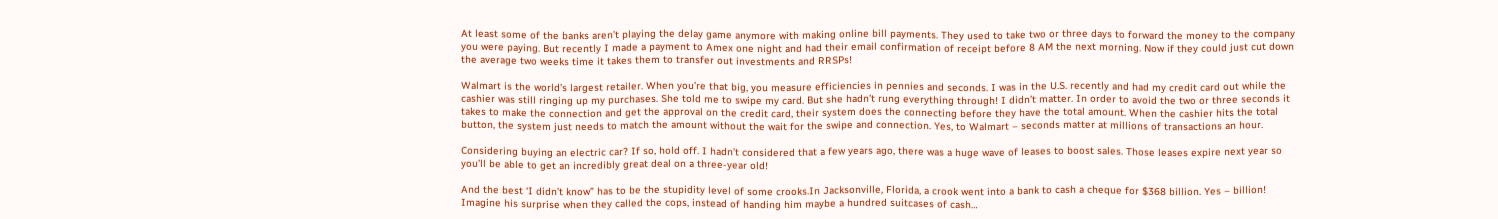At least some of the banks aren’t playing the delay game anymore with making online bill payments. They used to take two or three days to forward the money to the company you were paying. But recently I made a payment to Amex one night and had their email confirmation of receipt before 8 AM the next morning. Now if they could just cut down the average two weeks time it takes them to transfer out investments and RRSPs!

Walmart is the world’s largest retailer. When you’re that big, you measure efficiencies in pennies and seconds. I was in the U.S. recently and had my credit card out while the cashier was still ringing up my purchases. She told me to swipe my card. But she hadn’t rung everything through! I didn’t matter. In order to avoid the two or three seconds it takes to make the connection and get the approval on the credit card, their system does the connecting before they have the total amount. When the cashier hits the total button, the system just needs to match the amount without the wait for the swipe and connection. Yes, to Walmart – seconds matter at millions of transactions an hour.

Considering buying an electric car? If so, hold off. I hadn’t considered that a few years ago, there was a huge wave of leases to boost sales. Those leases expire next year so you’ll be able to get an incredibly great deal on a three-year old!

And the best ‘I didn’t know” has to be the stupidity level of some crooks.In Jacksonville, Florida, a crook went into a bank to cash a cheque for $368 billion. Yes – billion! Imagine his surprise when they called the cops, instead of handing him maybe a hundred suitcases of cash…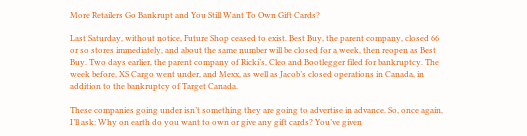More Retailers Go Bankrupt and You Still Want To Own Gift Cards?

Last Saturday, without notice, Future Shop ceased to exist. Best Buy, the parent company, closed 66 or so stores immediately, and about the same number will be closed for a week, then reopen as Best Buy. Two days earlier, the parent company of Ricki’s, Cleo and Bootlegger filed for bankruptcy. The week before, XS Cargo went under, and Mexx, as well as Jacob’s closed operations in Canada, in addition to the bankruptcy of Target Canada.

These companies going under isn’t something they are going to advertise in advance. So, once again, I’ll ask: Why on earth do you want to own or give any gift cards? You’ve given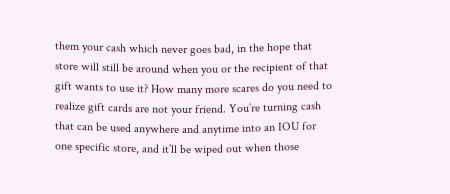them your cash which never goes bad, in the hope that store will still be around when you or the recipient of that gift wants to use it? How many more scares do you need to realize gift cards are not your friend. You’re turning cash that can be used anywhere and anytime into an IOU for one specific store, and it’ll be wiped out when those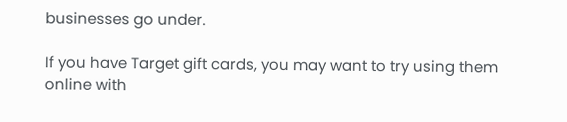businesses go under.

If you have Target gift cards, you may want to try using them online with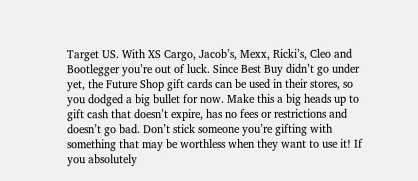Target US. With XS Cargo, Jacob’s, Mexx, Ricki’s, Cleo and Bootlegger you’re out of luck. Since Best Buy didn’t go under yet, the Future Shop gift cards can be used in their stores, so you dodged a big bullet for now. Make this a big heads up to gift cash that doesn’t expire, has no fees or restrictions and doesn’t go bad. Don’t stick someone you’re gifting with something that may be worthless when they want to use it! If you absolutely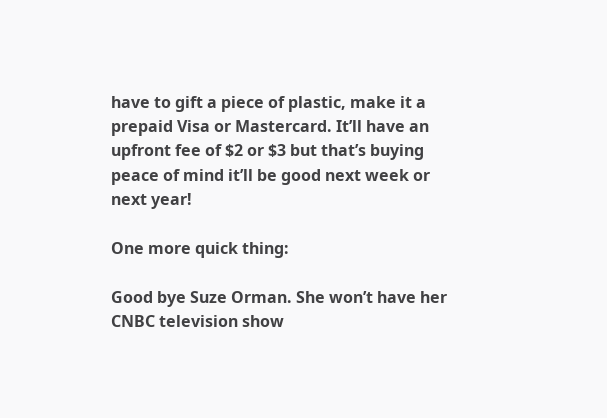have to gift a piece of plastic, make it a prepaid Visa or Mastercard. It’ll have an upfront fee of $2 or $3 but that’s buying peace of mind it’ll be good next week or next year!

One more quick thing:

Good bye Suze Orman. She won’t have her CNBC television show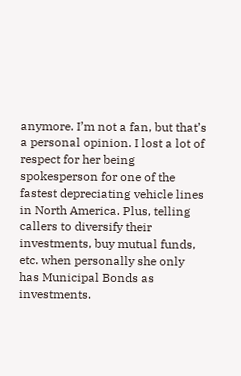anymore. I’m not a fan, but that’s a personal opinion. I lost a lot of respect for her being spokesperson for one of the fastest depreciating vehicle lines in North America. Plus, telling callers to diversify their investments, buy mutual funds, etc. when personally she only has Municipal Bonds as investments.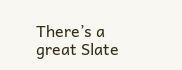There’s a great Slate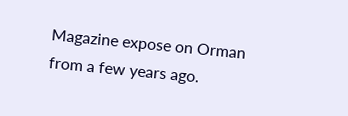Magazine expose on Orman from a few years ago.